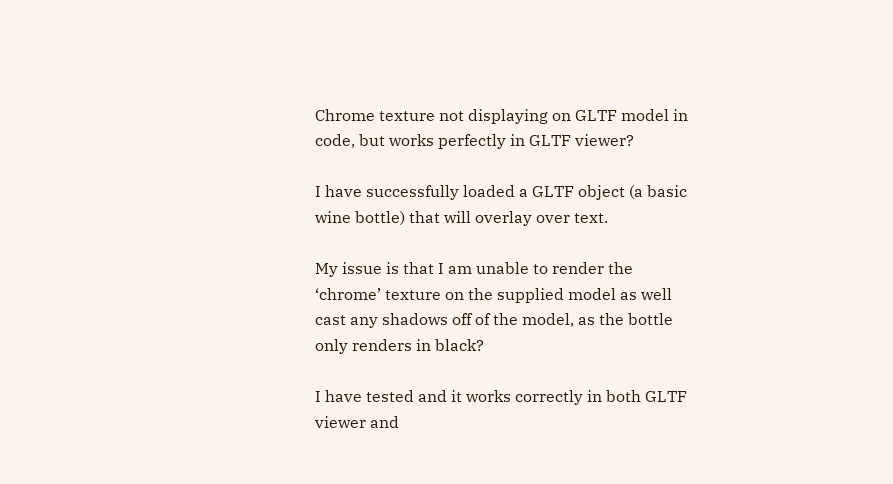Chrome texture not displaying on GLTF model in code, but works perfectly in GLTF viewer?

I have successfully loaded a GLTF object (a basic wine bottle) that will overlay over text.

My issue is that I am unable to render the ‘chrome’ texture on the supplied model as well cast any shadows off of the model, as the bottle only renders in black?

I have tested and it works correctly in both GLTF viewer and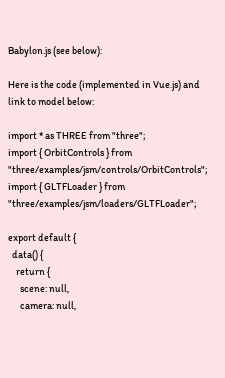Babylon.js (see below):

Here is the code (implemented in Vue.js) and link to model below:

import * as THREE from "three";
import { OrbitControls } from "three/examples/jsm/controls/OrbitControls";
import { GLTFLoader } from "three/examples/jsm/loaders/GLTFLoader";

export default {
  data() {
    return {
      scene: null,
      camera: null,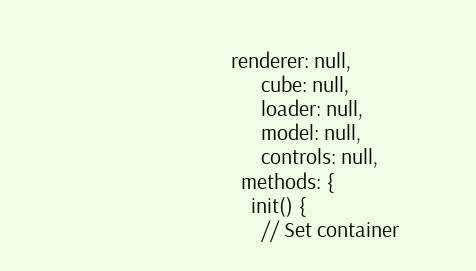renderer: null,
      cube: null,
      loader: null,
      model: null,
      controls: null,
  methods: {
    init() {
      // Set container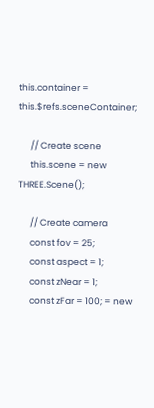this.container = this.$refs.sceneContainer;

      // Create scene
      this.scene = new THREE.Scene();

      // Create camera
      const fov = 25;
      const aspect = 1;
      const zNear = 1;
      const zFar = 100; = new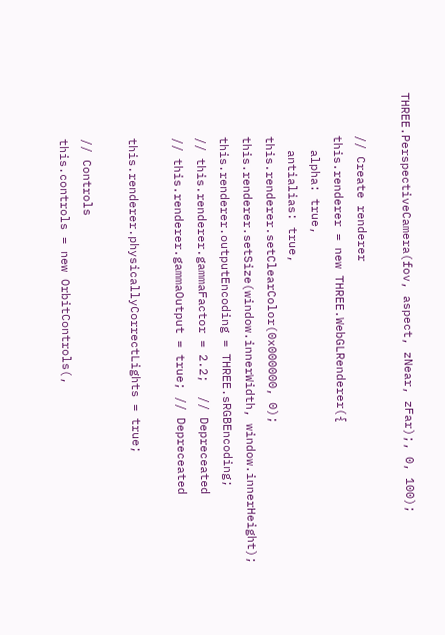THREE.PerspectiveCamera(fov, aspect, zNear, zFar);, 0, 100);

      // Create renderer
      this.renderer = new THREE.WebGLRenderer({
        alpha: true,
        antialias: true,
      this.renderer.setClearColor(0x000000, 0);
      this.renderer.setSize(window.innerWidth, window.innerHeight);
      this.renderer.outputEncoding = THREE.sRGBEncoding;
      // this.renderer.gammaFactor = 2.2;  // Depreceated
      // this.renderer.gammaOutput = true; // Depreceated

      this.renderer.physicallyCorrectLights = true;

      // Controls
      this.controls = new OrbitControls(,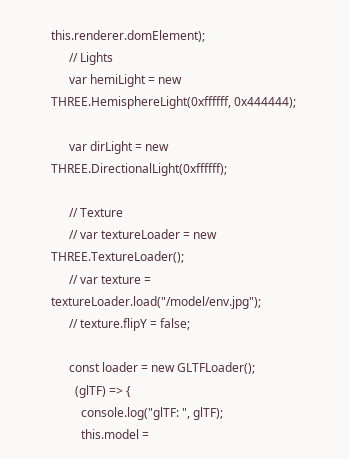this.renderer.domElement);
      // Lights
      var hemiLight = new THREE.HemisphereLight(0xffffff, 0x444444);

      var dirLight = new THREE.DirectionalLight(0xffffff);

      // Texture
      // var textureLoader = new THREE.TextureLoader();
      // var texture = textureLoader.load("/model/env.jpg");
      // texture.flipY = false;

      const loader = new GLTFLoader();
        (glTF) => {
          console.log("glTF: ", glTF);
          this.model =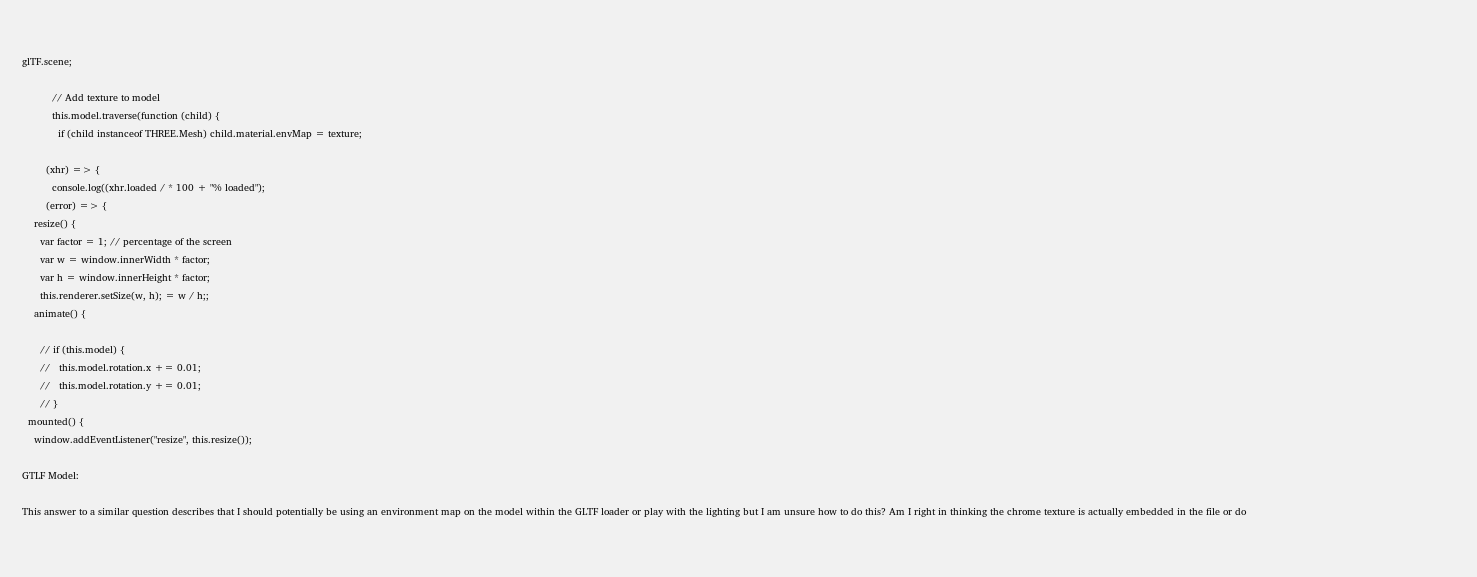glTF.scene;

          // Add texture to model
          this.model.traverse(function (child) {
            if (child instanceof THREE.Mesh) child.material.envMap = texture;

        (xhr) => {
          console.log((xhr.loaded / * 100 + "% loaded");
        (error) => {
    resize() {
      var factor = 1; // percentage of the screen
      var w = window.innerWidth * factor;
      var h = window.innerHeight * factor;
      this.renderer.setSize(w, h); = w / h;;
    animate() {

      // if (this.model) {
      //   this.model.rotation.x += 0.01;
      //   this.model.rotation.y += 0.01;
      // }
  mounted() {
    window.addEventListener("resize", this.resize());

GTLF Model:

This answer to a similar question describes that I should potentially be using an environment map on the model within the GLTF loader or play with the lighting but I am unsure how to do this? Am I right in thinking the chrome texture is actually embedded in the file or do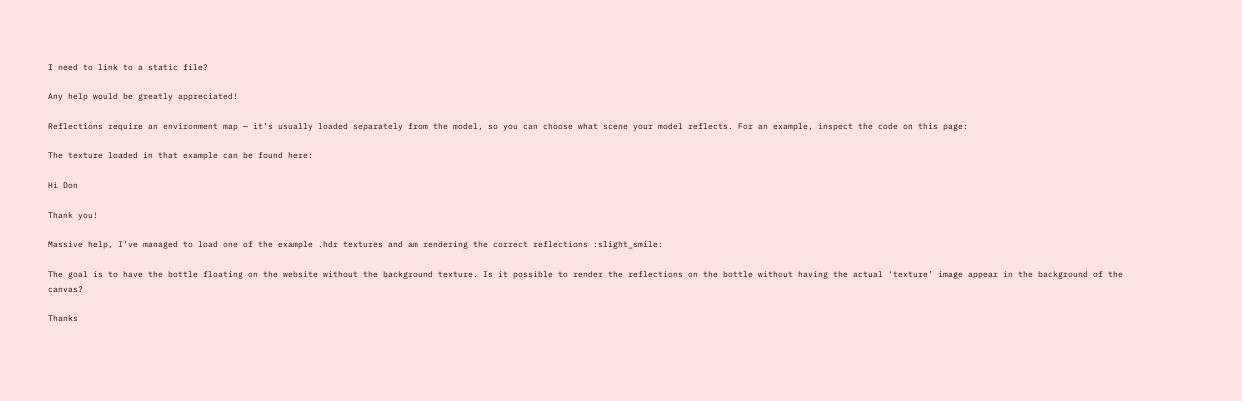I need to link to a static file?

Any help would be greatly appreciated!

Reflections require an environment map — it’s usually loaded separately from the model, so you can choose what scene your model reflects. For an example, inspect the code on this page:

The texture loaded in that example can be found here:

Hi Don

Thank you!

Massive help, I’ve managed to load one of the example .hdr textures and am rendering the correct reflections :slight_smile:

The goal is to have the bottle floating on the website without the background texture. Is it possible to render the reflections on the bottle without having the actual ‘texture’ image appear in the background of the canvas?

Thanks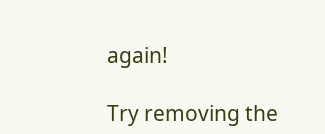again!

Try removing the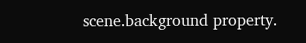scene.background property.